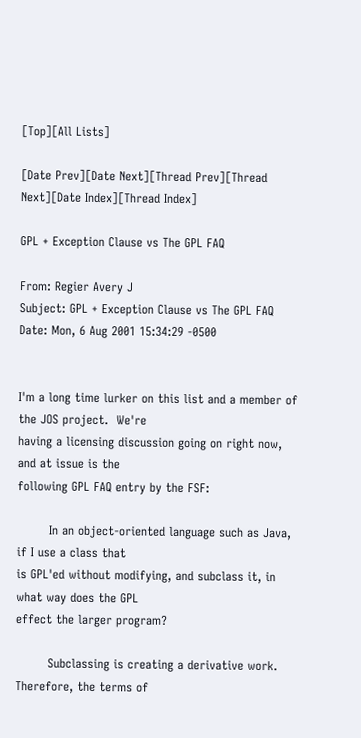[Top][All Lists]

[Date Prev][Date Next][Thread Prev][Thread Next][Date Index][Thread Index]

GPL + Exception Clause vs The GPL FAQ

From: Regier Avery J
Subject: GPL + Exception Clause vs The GPL FAQ
Date: Mon, 6 Aug 2001 15:34:29 -0500


I'm a long time lurker on this list and a member of the JOS project.  We're
having a licensing discussion going on right now, and at issue is the
following GPL FAQ entry by the FSF:

        In an object-oriented language such as Java, if I use a class that
is GPL'ed without modifying, and subclass it, in what way does the GPL
effect the larger program?

        Subclassing is creating a derivative work. Therefore, the terms of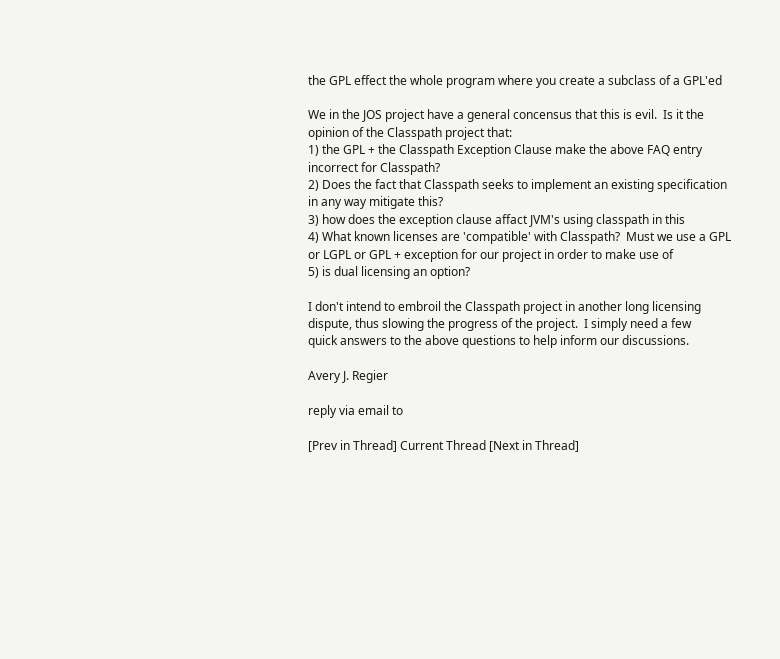the GPL effect the whole program where you create a subclass of a GPL'ed

We in the JOS project have a general concensus that this is evil.  Is it the
opinion of the Classpath project that:
1) the GPL + the Classpath Exception Clause make the above FAQ entry
incorrect for Classpath?
2) Does the fact that Classpath seeks to implement an existing specification
in any way mitigate this?
3) how does the exception clause affact JVM's using classpath in this
4) What known licenses are 'compatible' with Classpath?  Must we use a GPL
or LGPL or GPL + exception for our project in order to make use of
5) is dual licensing an option?

I don't intend to embroil the Classpath project in another long licensing
dispute, thus slowing the progress of the project.  I simply need a few
quick answers to the above questions to help inform our discussions.

Avery J. Regier

reply via email to

[Prev in Thread] Current Thread [Next in Thread]